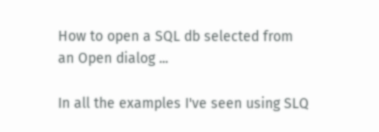How to open a SQL db selected from an Open dialog ...

In all the examples I've seen using SLQ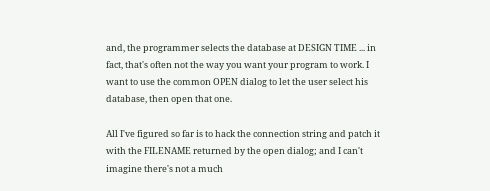and, the programmer selects the database at DESIGN TIME ... in fact, that's often not the way you want your program to work. I want to use the common OPEN dialog to let the user select his database, then open that one.

All I've figured so far is to hack the connection string and patch it with the FILENAME returned by the open dialog; and I can't imagine there's not a much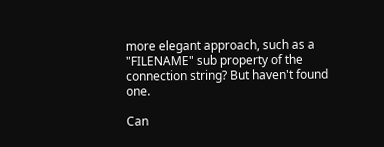more elegant approach, such as a "FILENAME" sub property of the connection string? But haven't found one.

Can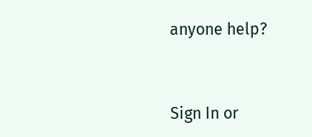anyone help?


Sign In or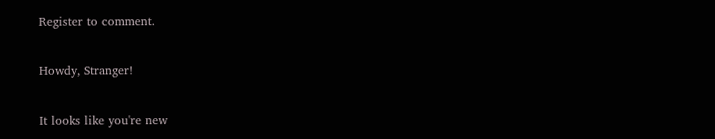Register to comment.

Howdy, Stranger!

It looks like you're new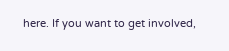here. If you want to get involved,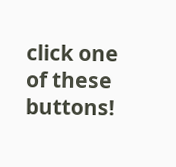click one of these buttons!